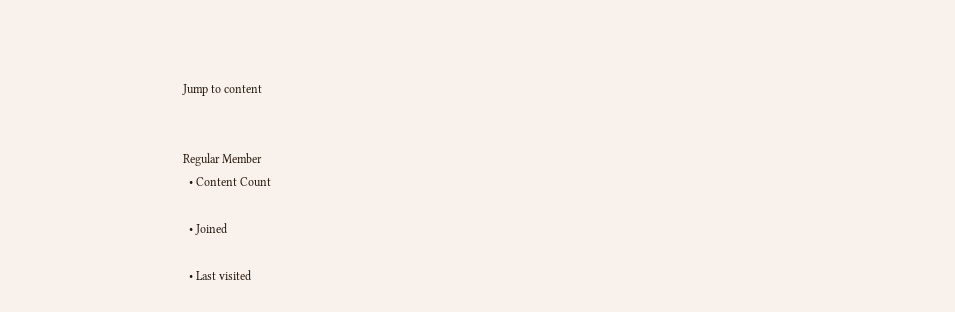Jump to content


Regular Member
  • Content Count

  • Joined

  • Last visited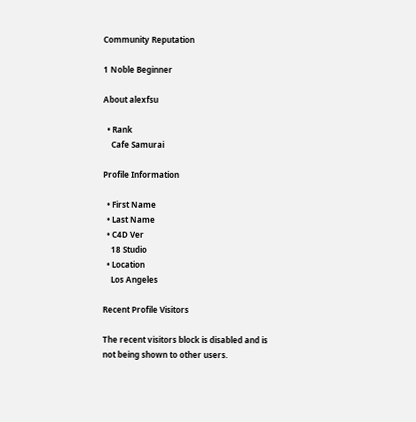Community Reputation

1 Noble Beginner

About alexfsu

  • Rank
    Cafe Samurai

Profile Information

  • First Name
  • Last Name
  • C4D Ver
    18 Studio
  • Location
    Los Angeles

Recent Profile Visitors

The recent visitors block is disabled and is not being shown to other users.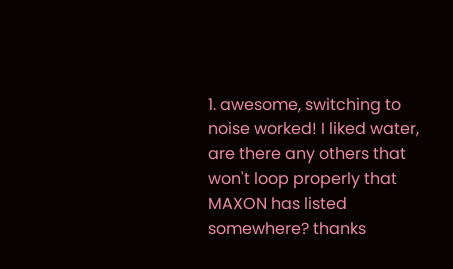1. awesome, switching to noise worked! I liked water, are there any others that won't loop properly that MAXON has listed somewhere? thanks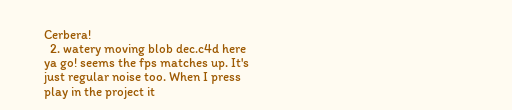Cerbera!
  2. watery moving blob dec.c4d here ya go! seems the fps matches up. It's just regular noise too. When I press play in the project it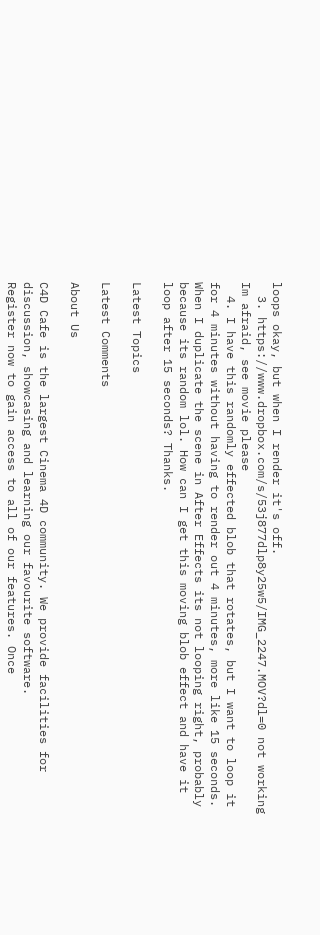loops okay, but when I render it's off.
  3. https://www.dropbox.com/s/53j877dlp8y25w5/IMG_2247.MOV?dl=0 not working Im afraid, see movie please
  4. I have this randomly effected blob that rotates, but I want to loop it for 4 minutes without having to render out 4 minutes, more like 15 seconds. When I duplicate the scene in After Effects its not looping right, probably because its random lol. How can I get this moving blob effect and have it loop after 15 seconds? Thanks.

Latest Topics

Latest Comments

About Us

C4D Cafe is the largest Cinema 4D community. We provide facilities for discussion, showcasing and learning our favourite software.
Register now to gain access to all of our features. Once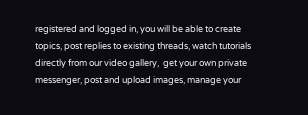registered and logged in, you will be able to create topics, post replies to existing threads, watch tutorials directly from our video gallery,  get your own private messenger, post and upload images, manage your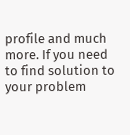profile and much more. If you need to find solution to your problem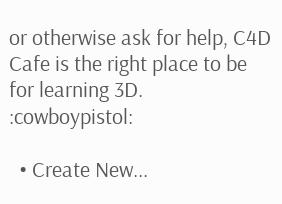or otherwise ask for help, C4D Cafe is the right place to be for learning 3D.  :cowboypistol:

  • Create New...